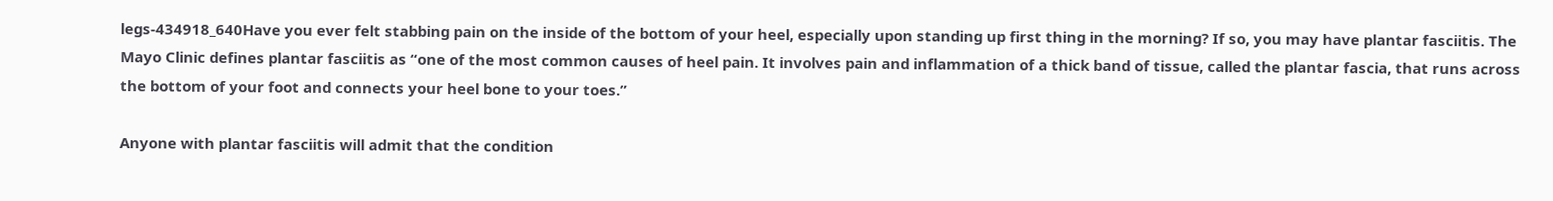legs-434918_640Have you ever felt stabbing pain on the inside of the bottom of your heel, especially upon standing up first thing in the morning? If so, you may have plantar fasciitis. The Mayo Clinic defines plantar fasciitis as “one of the most common causes of heel pain. It involves pain and inflammation of a thick band of tissue, called the plantar fascia, that runs across the bottom of your foot and connects your heel bone to your toes.”

Anyone with plantar fasciitis will admit that the condition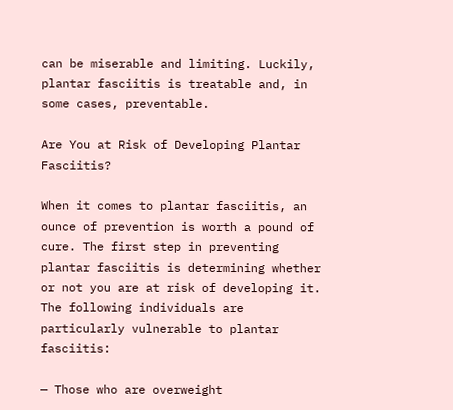can be miserable and limiting. Luckily, plantar fasciitis is treatable and, in some cases, preventable.

Are You at Risk of Developing Plantar Fasciitis?

When it comes to plantar fasciitis, an ounce of prevention is worth a pound of cure. The first step in preventing plantar fasciitis is determining whether or not you are at risk of developing it. The following individuals are particularly vulnerable to plantar fasciitis:

— Those who are overweight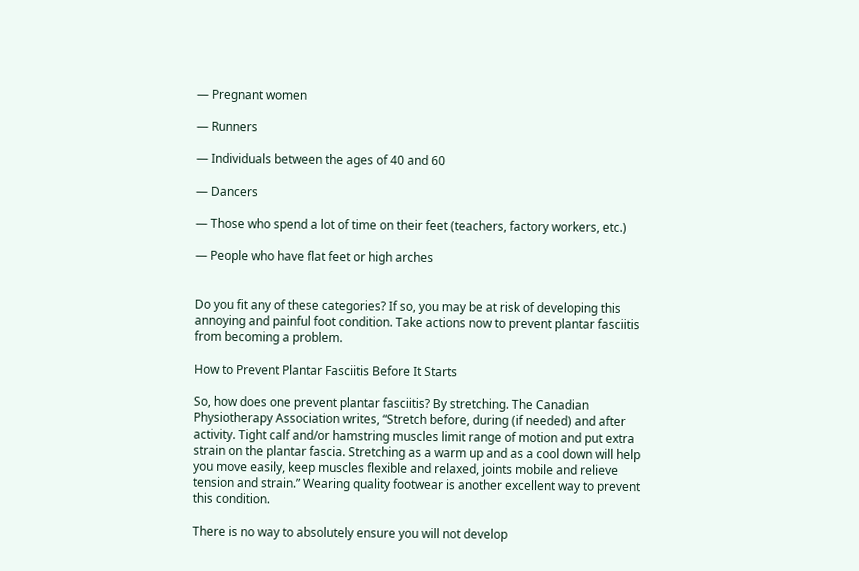— Pregnant women

— Runners

— Individuals between the ages of 40 and 60

— Dancers

— Those who spend a lot of time on their feet (teachers, factory workers, etc.)

— People who have flat feet or high arches


Do you fit any of these categories? If so, you may be at risk of developing this annoying and painful foot condition. Take actions now to prevent plantar fasciitis from becoming a problem.

How to Prevent Plantar Fasciitis Before It Starts

So, how does one prevent plantar fasciitis? By stretching. The Canadian Physiotherapy Association writes, “Stretch before, during (if needed) and after activity. Tight calf and/or hamstring muscles limit range of motion and put extra strain on the plantar fascia. Stretching as a warm up and as a cool down will help you move easily, keep muscles flexible and relaxed, joints mobile and relieve tension and strain.” Wearing quality footwear is another excellent way to prevent this condition.

There is no way to absolutely ensure you will not develop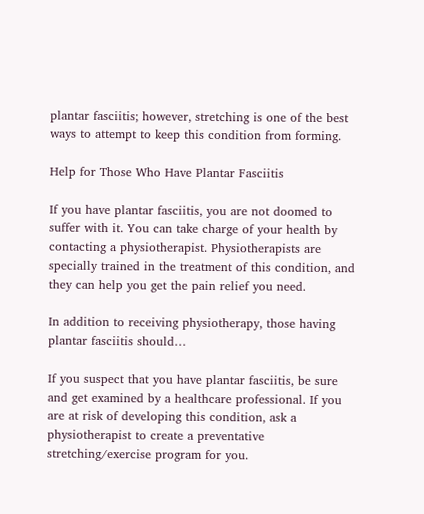plantar fasciitis; however, stretching is one of the best ways to attempt to keep this condition from forming.

Help for Those Who Have Plantar Fasciitis

If you have plantar fasciitis, you are not doomed to suffer with it. You can take charge of your health by contacting a physiotherapist. Physiotherapists are specially trained in the treatment of this condition, and they can help you get the pain relief you need.

In addition to receiving physiotherapy, those having plantar fasciitis should…

If you suspect that you have plantar fasciitis, be sure and get examined by a healthcare professional. If you are at risk of developing this condition, ask a physiotherapist to create a preventative stretching/exercise program for you.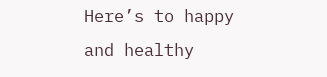Here’s to happy and healthy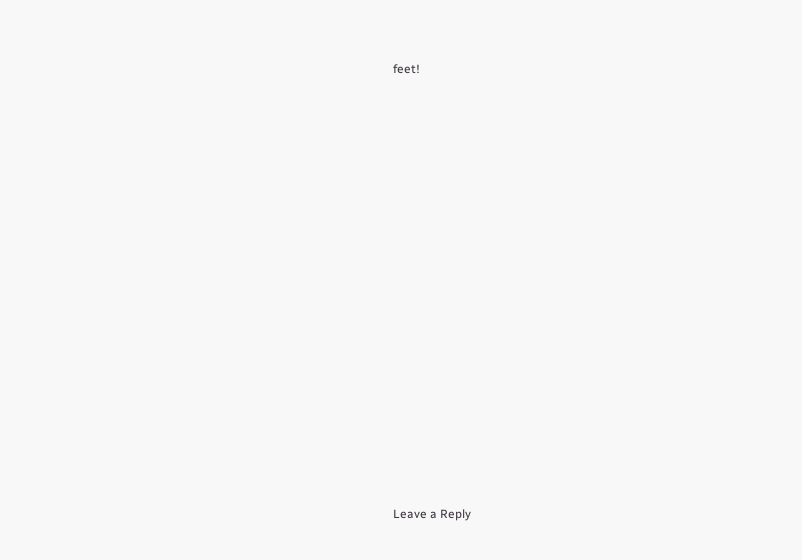feet!




















Leave a Reply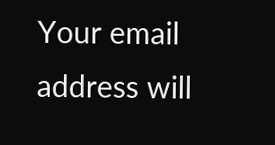Your email address will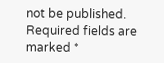not be published. Required fields are marked *